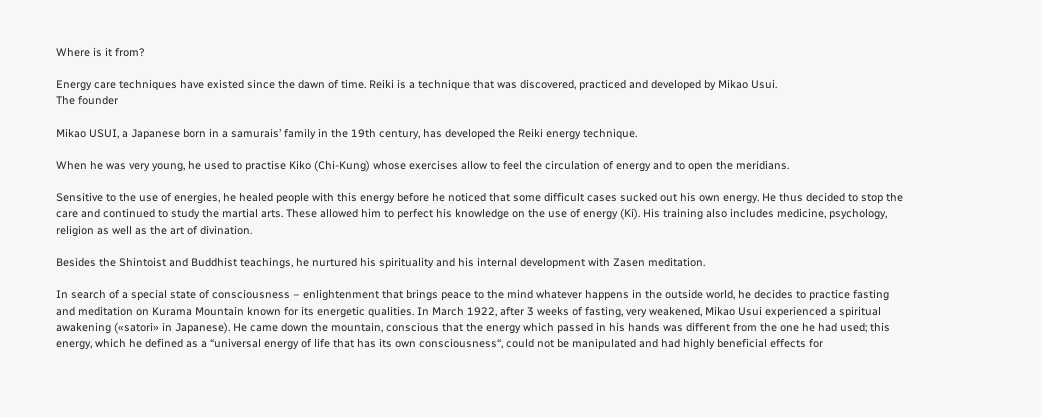Where is it from?

Energy care techniques have existed since the dawn of time. Reiki is a technique that was discovered, practiced and developed by Mikao Usui.
The founder

Mikao USUI, a Japanese born in a samurais’ family in the 19th century, has developed the Reiki energy technique.

When he was very young, he used to practise Kiko (Chi-Kung) whose exercises allow to feel the circulation of energy and to open the meridians.

Sensitive to the use of energies, he healed people with this energy before he noticed that some difficult cases sucked out his own energy. He thus decided to stop the care and continued to study the martial arts. These allowed him to perfect his knowledge on the use of energy (Ki). His training also includes medicine, psychology, religion as well as the art of divination.

Besides the Shintoist and Buddhist teachings, he nurtured his spirituality and his internal development with Zasen meditation.

In search of a special state of consciousness – enlightenment that brings peace to the mind whatever happens in the outside world, he decides to practice fasting and meditation on Kurama Mountain known for its energetic qualities. In March 1922, after 3 weeks of fasting, very weakened, Mikao Usui experienced a spiritual awakening («satori» in Japanese). He came down the mountain, conscious that the energy which passed in his hands was different from the one he had used; this energy, which he defined as a “universal energy of life that has its own consciousness“, could not be manipulated and had highly beneficial effects for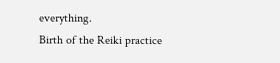everything.
Birth of the Reiki practice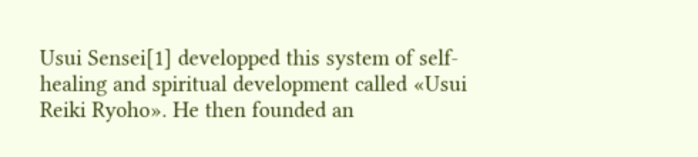Usui Sensei[1] developped this system of self-healing and spiritual development called «Usui Reiki Ryoho». He then founded an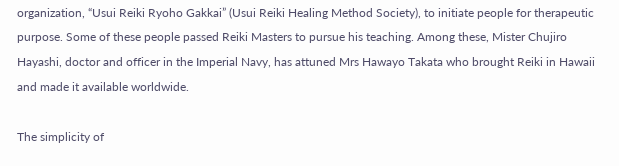organization, “Usui Reiki Ryoho Gakkai” (Usui Reiki Healing Method Society), to initiate people for therapeutic purpose. Some of these people passed Reiki Masters to pursue his teaching. Among these, Mister Chujiro Hayashi, doctor and officer in the Imperial Navy, has attuned Mrs Hawayo Takata who brought Reiki in Hawaii and made it available worldwide.

The simplicity of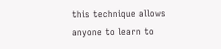this technique allows anyone to learn to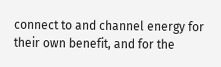connect to and channel energy for their own benefit, and for the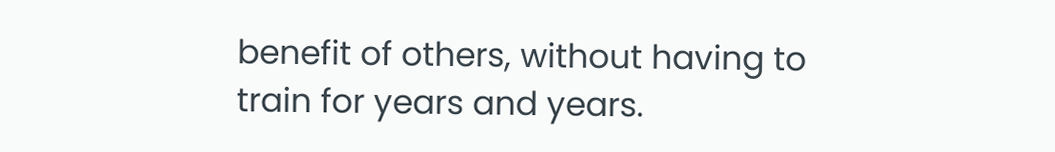benefit of others, without having to train for years and years.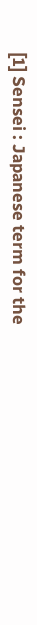[1] Sensei : Japanese term for the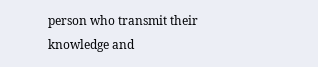person who transmit their knowledge and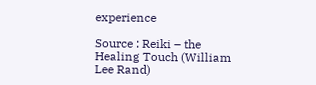experience

Source : Reiki – the Healing Touch (William Lee Rand)